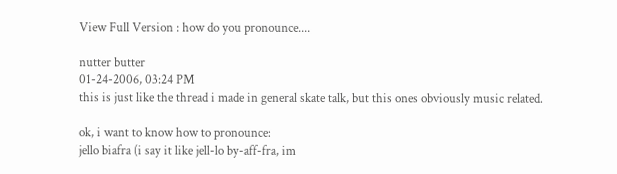View Full Version : how do you pronounce....

nutter butter
01-24-2006, 03:24 PM
this is just like the thread i made in general skate talk, but this ones obviously music related.

ok, i want to know how to pronounce:
jello biafra (i say it like jell-lo by-aff-fra, im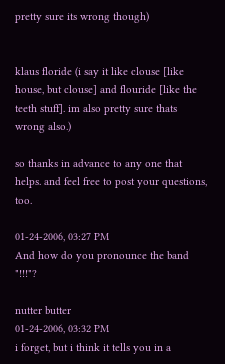pretty sure its wrong though)


klaus floride (i say it like clouse [like house, but clouse] and flouride [like the teeth stuff]. im also pretty sure thats wrong also.)

so thanks in advance to any one that helps. and feel free to post your questions, too.

01-24-2006, 03:27 PM
And how do you pronounce the band "!!!"?

nutter butter
01-24-2006, 03:32 PM
i forget, but i think it tells you in a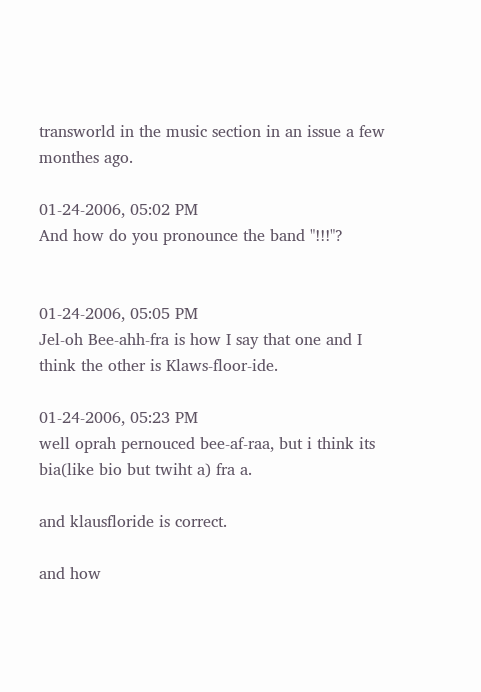transworld in the music section in an issue a few monthes ago.

01-24-2006, 05:02 PM
And how do you pronounce the band "!!!"?


01-24-2006, 05:05 PM
Jel-oh Bee-ahh-fra is how I say that one and I think the other is Klaws-floor-ide.

01-24-2006, 05:23 PM
well oprah pernouced bee-af-raa, but i think its bia(like bio but twiht a) fra a.

and klausfloride is correct.

and how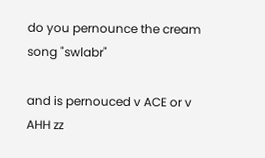do you pernounce the cream song "swlabr"

and is pernouced v ACE or v AHH zz